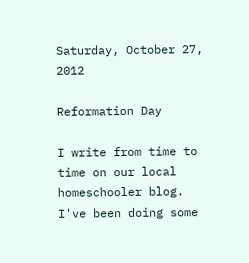Saturday, October 27, 2012

Reformation Day

I write from time to time on our local homeschooler blog.
I've been doing some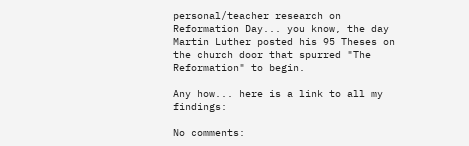personal/teacher research on Reformation Day... you know, the day Martin Luther posted his 95 Theses on the church door that spurred "The Reformation" to begin.

Any how... here is a link to all my findings:

No comments: